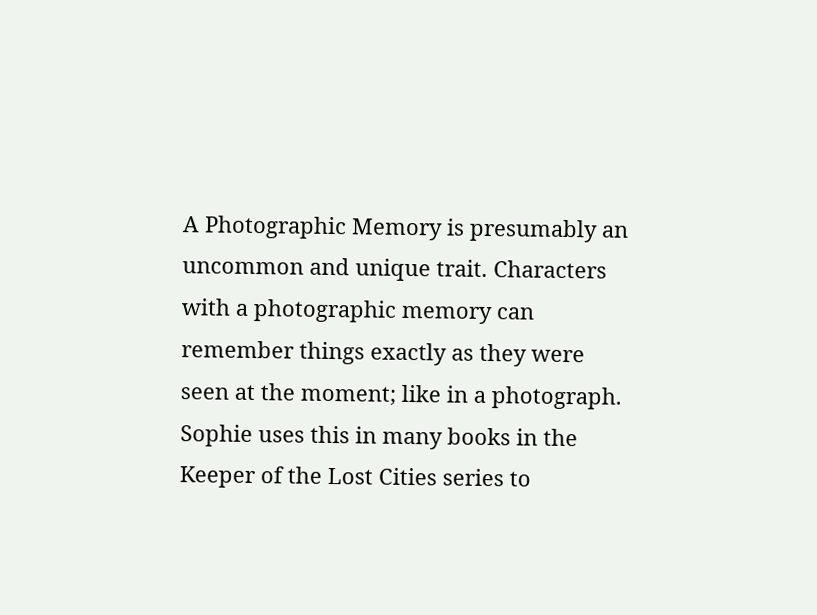A Photographic Memory is presumably an uncommon and unique trait. Characters with a photographic memory can remember things exactly as they were seen at the moment; like in a photograph. Sophie uses this in many books in the Keeper of the Lost Cities series to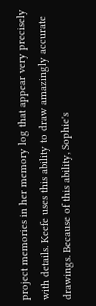project memories in her memory log that appear very precisely with details. Keefe uses this ability to draw amazingly accurate drawings. Because of this ability, Sophie's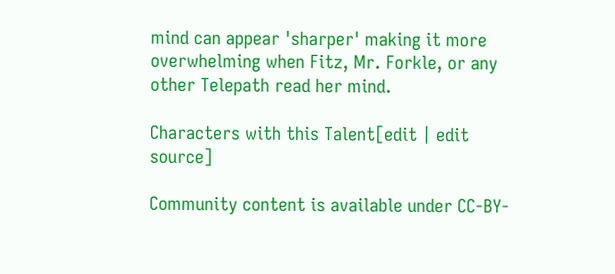mind can appear 'sharper' making it more overwhelming when Fitz, Mr. Forkle, or any other Telepath read her mind.

Characters with this Talent[edit | edit source]

Community content is available under CC-BY-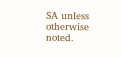SA unless otherwise noted.